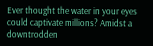Ever thought the water in your eyes could captivate millions? Amidst a downtrodden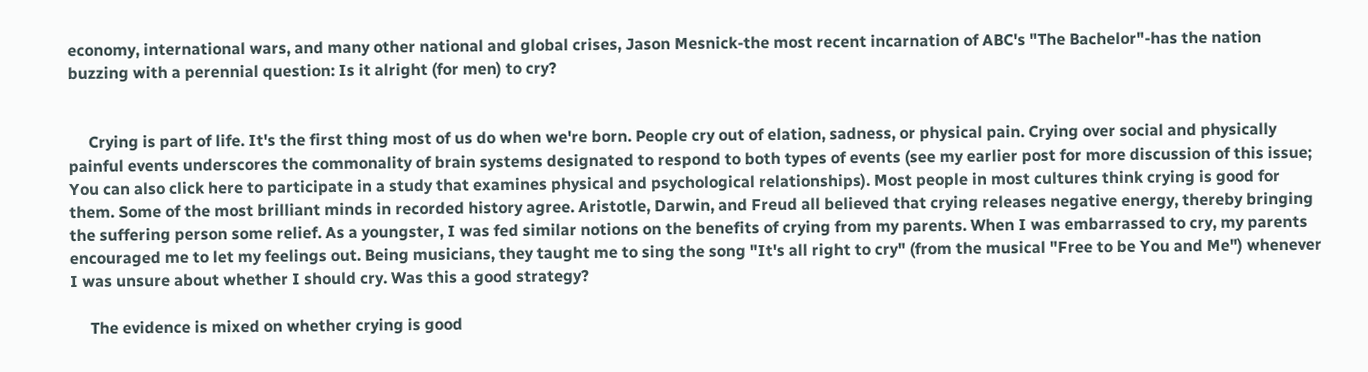economy, international wars, and many other national and global crises, Jason Mesnick-the most recent incarnation of ABC's "The Bachelor"-has the nation buzzing with a perennial question: Is it alright (for men) to cry?


     Crying is part of life. It's the first thing most of us do when we're born. People cry out of elation, sadness, or physical pain. Crying over social and physically painful events underscores the commonality of brain systems designated to respond to both types of events (see my earlier post for more discussion of this issue; You can also click here to participate in a study that examines physical and psychological relationships). Most people in most cultures think crying is good for them. Some of the most brilliant minds in recorded history agree. Aristotle, Darwin, and Freud all believed that crying releases negative energy, thereby bringing the suffering person some relief. As a youngster, I was fed similar notions on the benefits of crying from my parents. When I was embarrassed to cry, my parents encouraged me to let my feelings out. Being musicians, they taught me to sing the song "It's all right to cry" (from the musical "Free to be You and Me") whenever I was unsure about whether I should cry. Was this a good strategy?

     The evidence is mixed on whether crying is good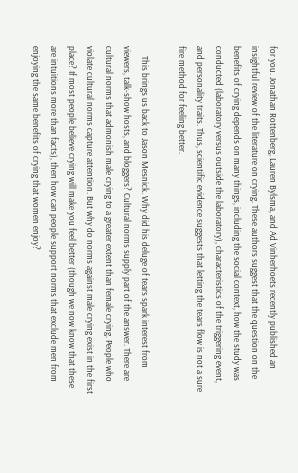for you. Jonathan Rottenberg, Lauren Bylsma, and Ad Vinherhoets recently published an insightful review of the literature on crying. These authors suggest that the question on the benefits of crying depends on many things, including the social context, how the study was conducted (laboratory versus outside the laboratory), characteristics of the triggering event, and personality traits. Thus, scientific evidence suggests that letting the tears flow is not a sure fire method for feeling better.

     This brings us back to Jason Mesnick. Why did his deluge of tears spark interest from viewers, talk-show hosts, and bloggers? Cultural norms supply part of the answer. There are cultural norms that admonish male crying to a greater extent than female crying. People who violate cultural norms capture attention. But why do norms against male crying exist in the first place? If most people believe crying will make you feel better (though we now know that these are intuitions more than facts), then how can people support norms that exclude men from enjoying the same benefits of crying that women enjoy?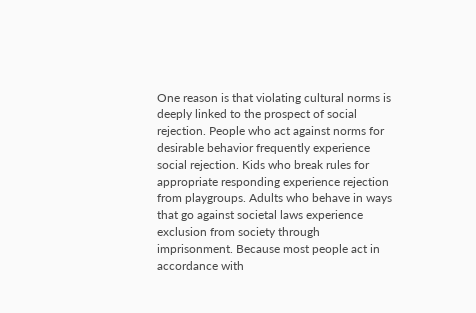One reason is that violating cultural norms is deeply linked to the prospect of social rejection. People who act against norms for desirable behavior frequently experience social rejection. Kids who break rules for appropriate responding experience rejection from playgroups. Adults who behave in ways that go against societal laws experience exclusion from society through imprisonment. Because most people act in accordance with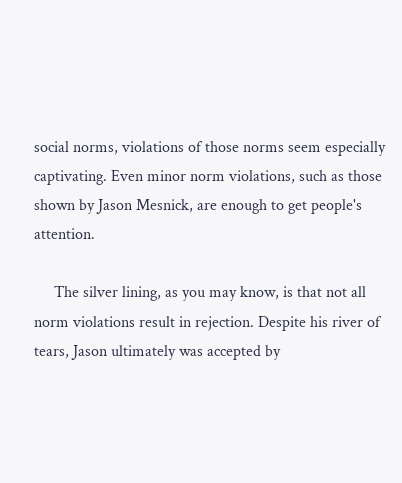social norms, violations of those norms seem especially captivating. Even minor norm violations, such as those shown by Jason Mesnick, are enough to get people's attention.

     The silver lining, as you may know, is that not all norm violations result in rejection. Despite his river of tears, Jason ultimately was accepted by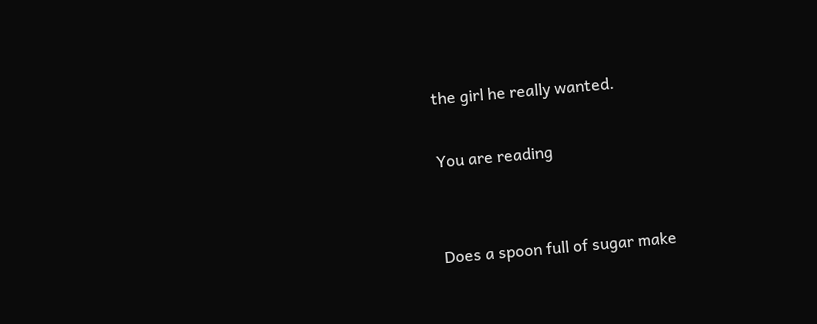the girl he really wanted.

You are reading


Does a spoon full of sugar make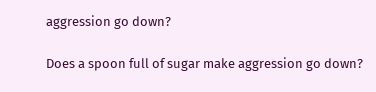aggression go down?

Does a spoon full of sugar make aggression go down?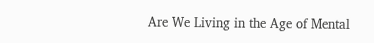Are We Living in the Age of Mental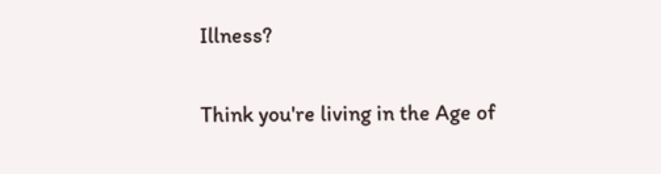Illness?

Think you're living in the Age of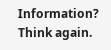Information? Think again.